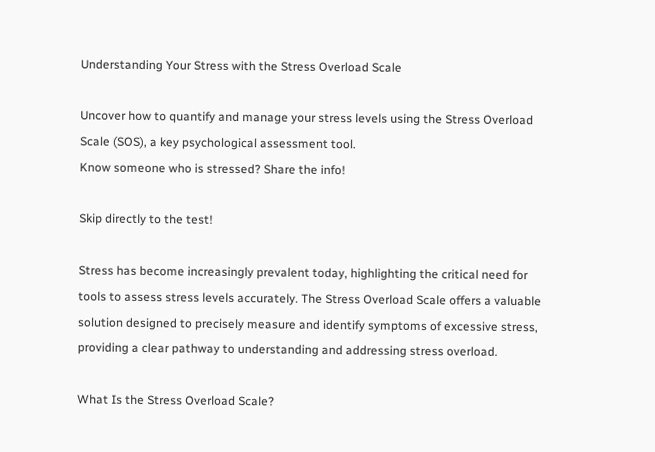Understanding Your Stress with the Stress Overload Scale

Uncover how to quantify and manage your stress levels using the Stress Overload Scale (SOS), a key psychological assessment tool.
Know someone who is stressed? Share the info!

Skip directly to the test!

Stress has become increasingly prevalent today, highlighting the critical need for tools to assess stress levels accurately. The Stress Overload Scale offers a valuable solution designed to precisely measure and identify symptoms of excessive stress, providing a clear pathway to understanding and addressing stress overload.

What Is the Stress Overload Scale?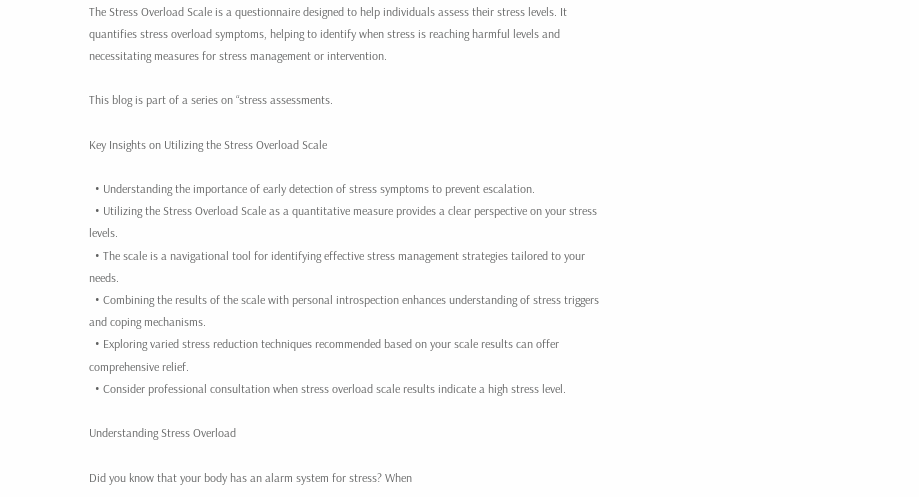The Stress Overload Scale is a questionnaire designed to help individuals assess their stress levels. It quantifies stress overload symptoms, helping to identify when stress is reaching harmful levels and necessitating measures for stress management or intervention.

This blog is part of a series on “stress assessments.

Key Insights on Utilizing the Stress Overload Scale

  • Understanding the importance of early detection of stress symptoms to prevent escalation.
  • Utilizing the Stress Overload Scale as a quantitative measure provides a clear perspective on your stress levels.
  • The scale is a navigational tool for identifying effective stress management strategies tailored to your needs.
  • Combining the results of the scale with personal introspection enhances understanding of stress triggers and coping mechanisms.
  • Exploring varied stress reduction techniques recommended based on your scale results can offer comprehensive relief.
  • Consider professional consultation when stress overload scale results indicate a high stress level.

Understanding Stress Overload

Did you know that your body has an alarm system for stress? When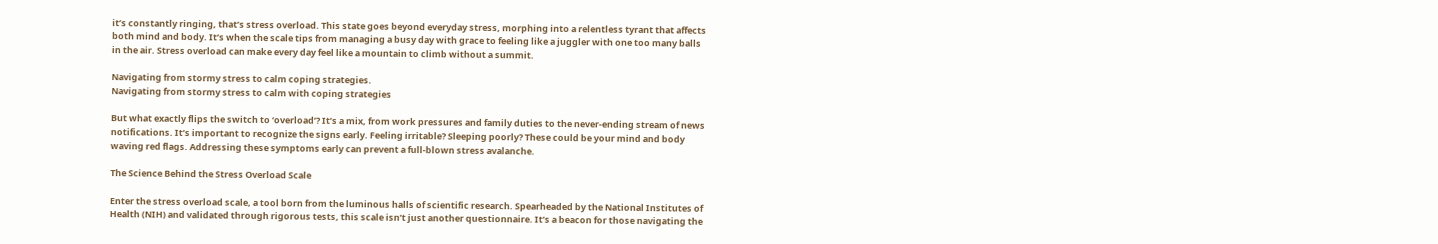it’s constantly ringing, that’s stress overload. This state goes beyond everyday stress, morphing into a relentless tyrant that affects both mind and body. It’s when the scale tips from managing a busy day with grace to feeling like a juggler with one too many balls in the air. Stress overload can make every day feel like a mountain to climb without a summit.

Navigating from stormy stress to calm coping strategies.
Navigating from stormy stress to calm with coping strategies

But what exactly flips the switch to ‘overload’? It’s a mix, from work pressures and family duties to the never-ending stream of news notifications. It’s important to recognize the signs early. Feeling irritable? Sleeping poorly? These could be your mind and body waving red flags. Addressing these symptoms early can prevent a full-blown stress avalanche.

The Science Behind the Stress Overload Scale

Enter the stress overload scale, a tool born from the luminous halls of scientific research. Spearheaded by the National Institutes of Health (NIH) and validated through rigorous tests, this scale isn’t just another questionnaire. It’s a beacon for those navigating the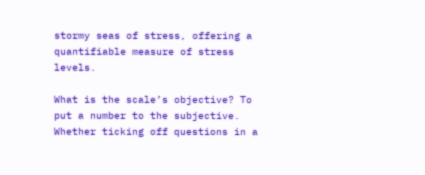stormy seas of stress, offering a quantifiable measure of stress levels.

What is the scale’s objective? To put a number to the subjective. Whether ticking off questions in a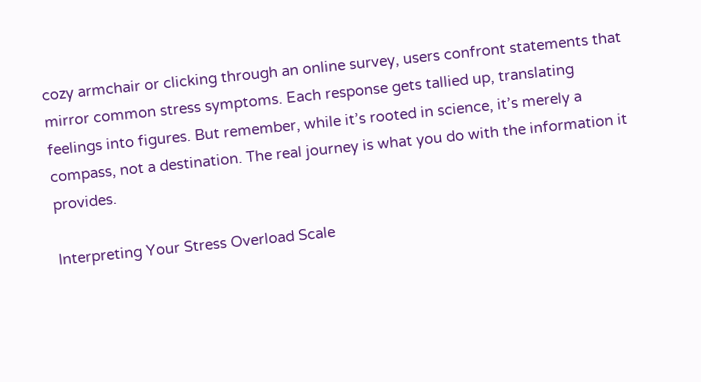cozy armchair or clicking through an online survey, users confront statements that mirror common stress symptoms. Each response gets tallied up, translating feelings into figures. But remember, while it’s rooted in science, it’s merely a compass, not a destination. The real journey is what you do with the information it provides.

Interpreting Your Stress Overload Scale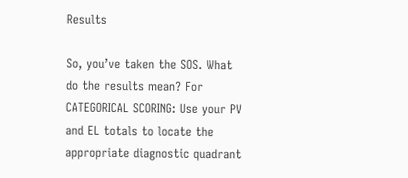Results

So, you’ve taken the SOS. What do the results mean? For CATEGORICAL SCORING: Use your PV and EL totals to locate the appropriate diagnostic quadrant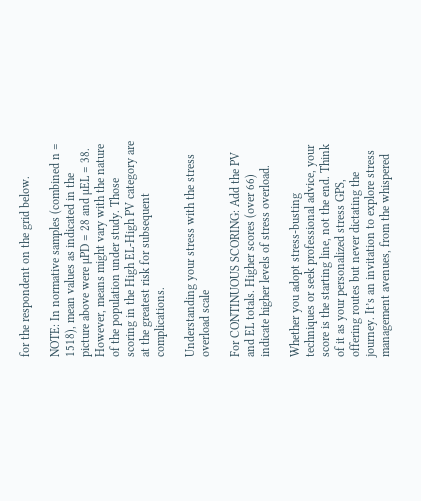for the respondent on the grid below.

NOTE: In normative samples (combined n = 1518), mean values as indicated in the picture above were µPD = 28 and µEL = 38. However, means might vary with the nature of the population under study. Those scoring in the High EL-High PV category are at the greatest risk for subsequent complications.

Understanding your stress with the stress overload scale

For CONTINUOUS SCORING: Add the PV and EL totals. Higher scores (over 66) indicate higher levels of stress overload.

Whether you adopt stress-busting techniques or seek professional advice, your score is the starting line, not the end. Think of it as your personalized stress GPS, offering routes but never dictating the journey. It’s an invitation to explore stress management avenues, from the whispered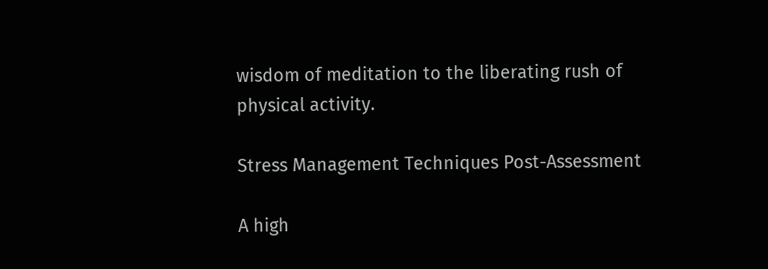wisdom of meditation to the liberating rush of physical activity.

Stress Management Techniques Post-Assessment

A high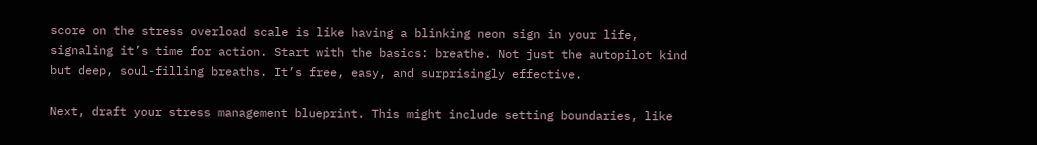score on the stress overload scale is like having a blinking neon sign in your life, signaling it’s time for action. Start with the basics: breathe. Not just the autopilot kind but deep, soul-filling breaths. It’s free, easy, and surprisingly effective.

Next, draft your stress management blueprint. This might include setting boundaries, like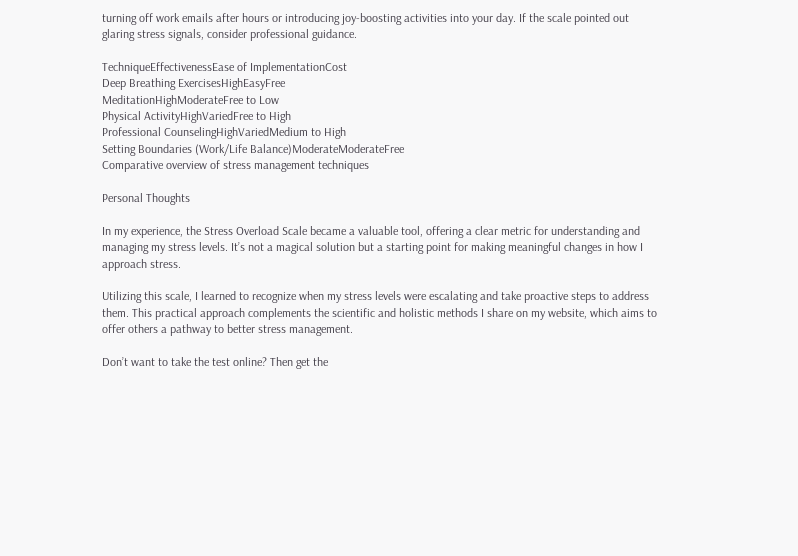turning off work emails after hours or introducing joy-boosting activities into your day. If the scale pointed out glaring stress signals, consider professional guidance.

TechniqueEffectivenessEase of ImplementationCost
Deep Breathing ExercisesHighEasyFree
MeditationHighModerateFree to Low
Physical ActivityHighVariedFree to High
Professional CounselingHighVariedMedium to High
Setting Boundaries (Work/Life Balance)ModerateModerateFree
Comparative overview of stress management techniques

Personal Thoughts

In my experience, the Stress Overload Scale became a valuable tool, offering a clear metric for understanding and managing my stress levels. It’s not a magical solution but a starting point for making meaningful changes in how I approach stress.

Utilizing this scale, I learned to recognize when my stress levels were escalating and take proactive steps to address them. This practical approach complements the scientific and holistic methods I share on my website, which aims to offer others a pathway to better stress management.

Don’t want to take the test online? Then get the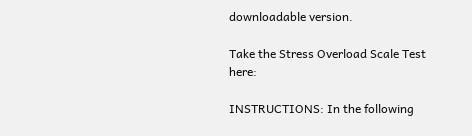downloadable version.

Take the Stress Overload Scale Test here:

INSTRUCTIONS: In the following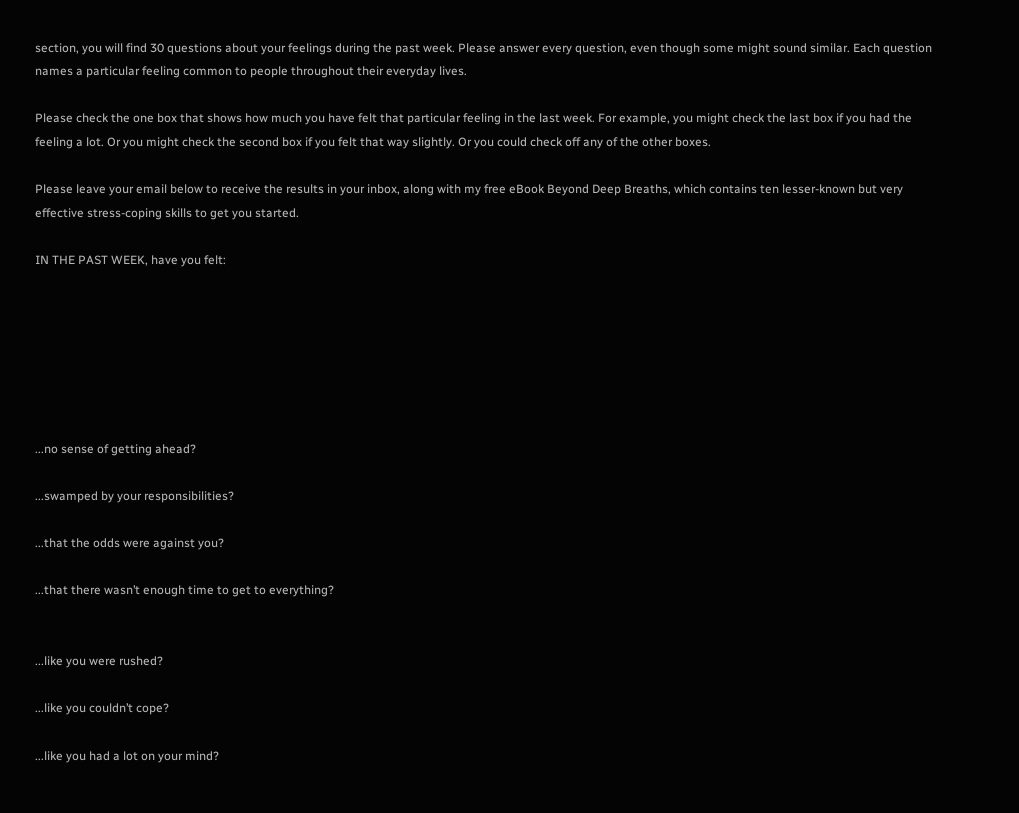section, you will find 30 questions about your feelings during the past week. Please answer every question, even though some might sound similar. Each question names a particular feeling common to people throughout their everyday lives.

Please check the one box that shows how much you have felt that particular feeling in the last week. For example, you might check the last box if you had the feeling a lot. Or you might check the second box if you felt that way slightly. Or you could check off any of the other boxes.

Please leave your email below to receive the results in your inbox, along with my free eBook Beyond Deep Breaths, which contains ten lesser-known but very effective stress-coping skills to get you started.

IN THE PAST WEEK, have you felt:







...no sense of getting ahead?

...swamped by your responsibilities?

...that the odds were against you?

...that there wasn’t enough time to get to everything?


...like you were rushed?

...like you couldn’t cope?

...like you had a lot on your mind?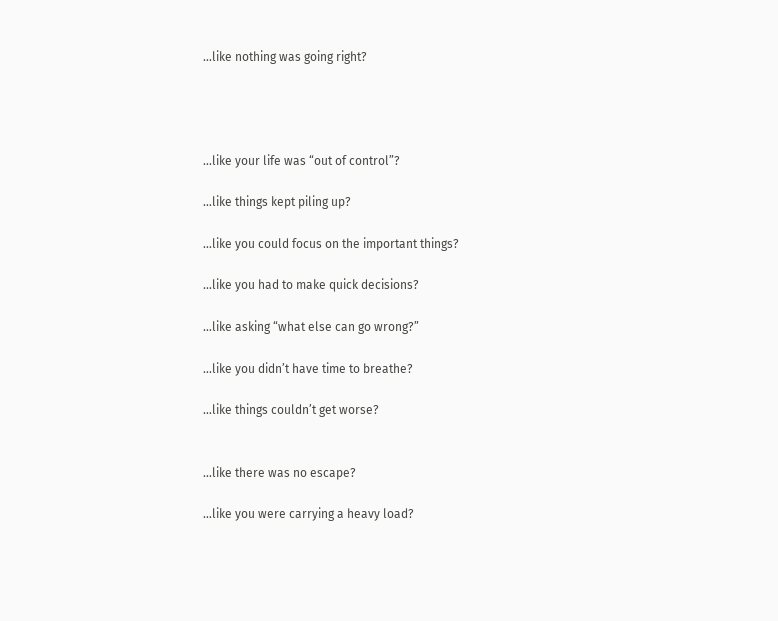...like nothing was going right?




...like your life was “out of control”?

...like things kept piling up?

...like you could focus on the important things?

...like you had to make quick decisions?

...like asking “what else can go wrong?”

...like you didn’t have time to breathe?

...like things couldn’t get worse?


...like there was no escape?

...like you were carrying a heavy load?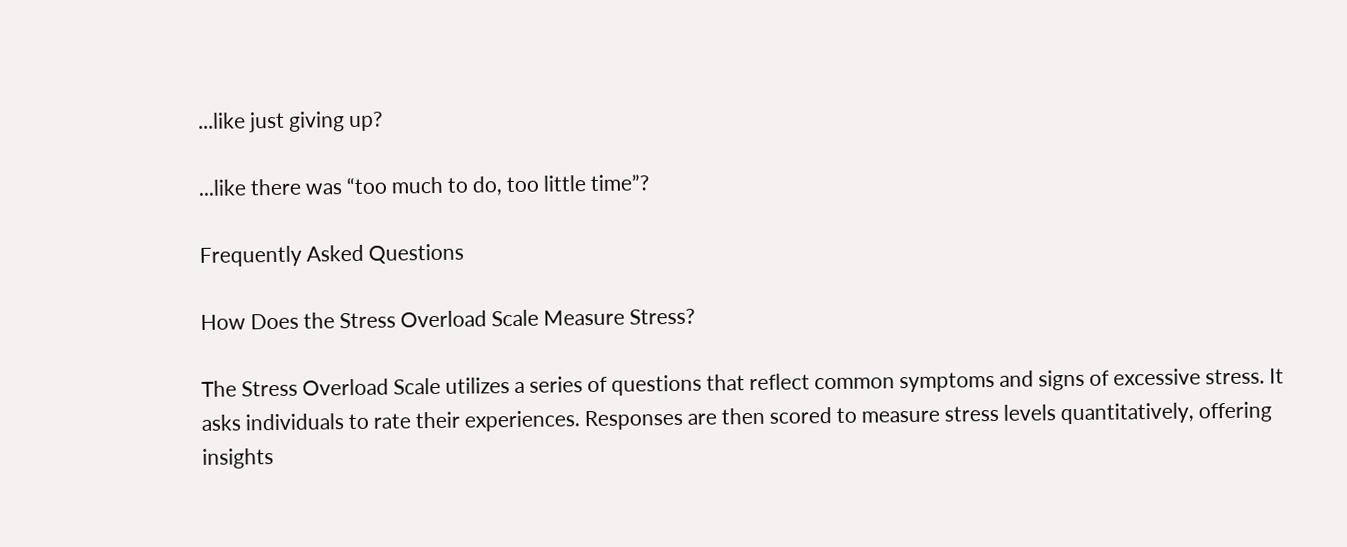...like just giving up?

...like there was “too much to do, too little time”?

Frequently Asked Questions

How Does the Stress Overload Scale Measure Stress?

The Stress Overload Scale utilizes a series of questions that reflect common symptoms and signs of excessive stress. It asks individuals to rate their experiences. Responses are then scored to measure stress levels quantitatively, offering insights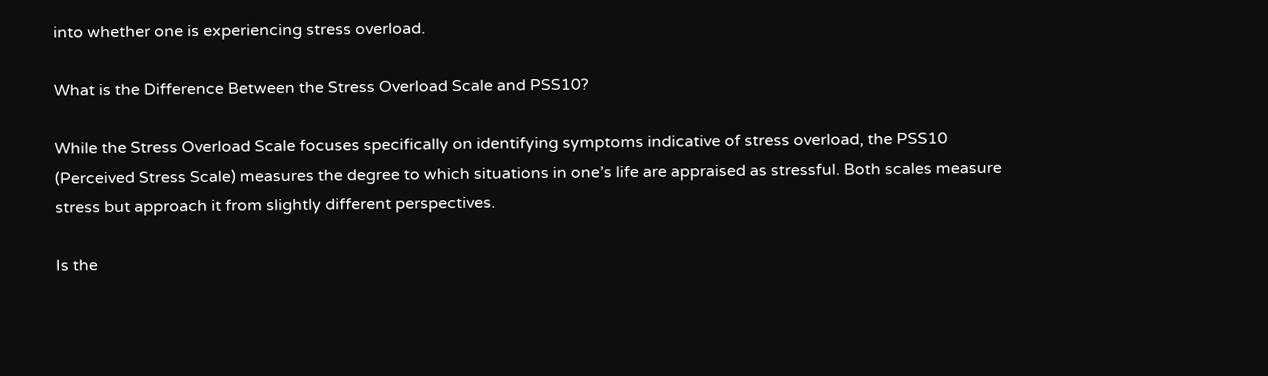into whether one is experiencing stress overload.

What is the Difference Between the Stress Overload Scale and PSS10?

While the Stress Overload Scale focuses specifically on identifying symptoms indicative of stress overload, the PSS10 (Perceived Stress Scale) measures the degree to which situations in one’s life are appraised as stressful. Both scales measure stress but approach it from slightly different perspectives.

Is the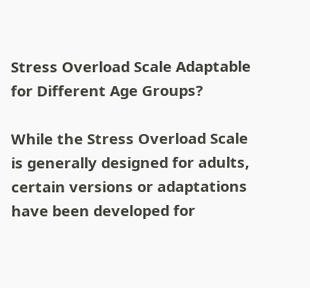Stress Overload Scale Adaptable for Different Age Groups?

While the Stress Overload Scale is generally designed for adults, certain versions or adaptations have been developed for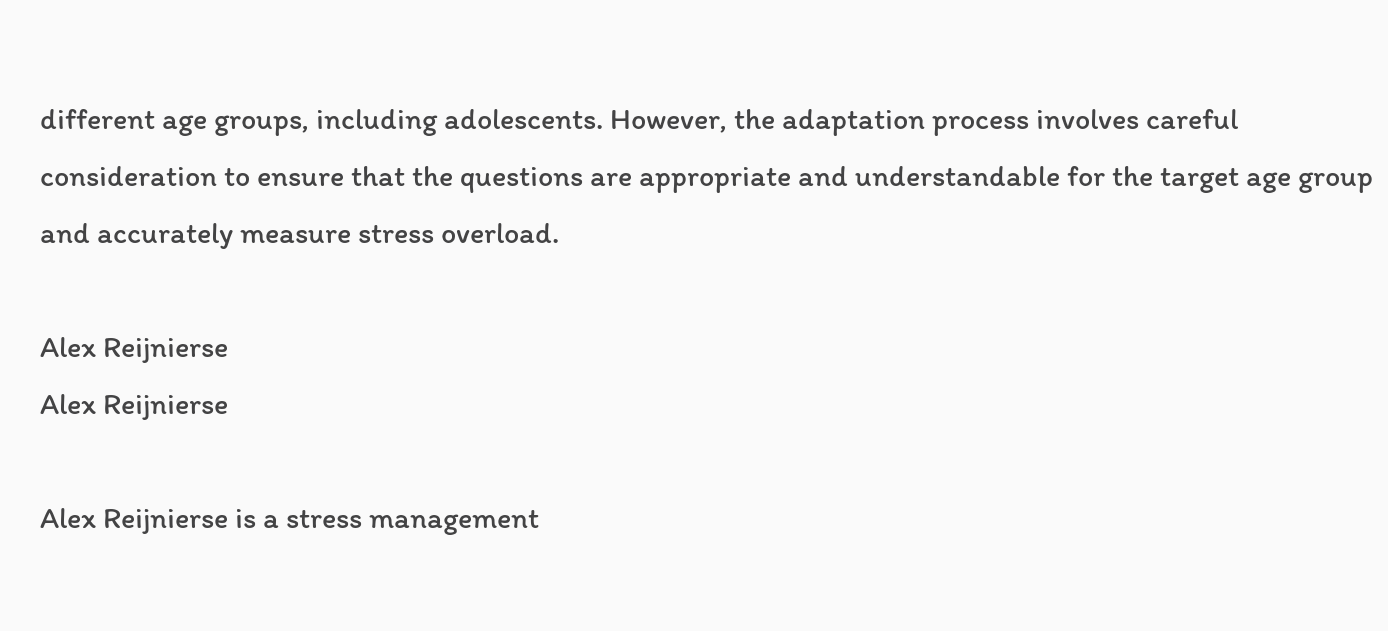different age groups, including adolescents. However, the adaptation process involves careful consideration to ensure that the questions are appropriate and understandable for the target age group and accurately measure stress overload.

Alex Reijnierse
Alex Reijnierse

Alex Reijnierse is a stress management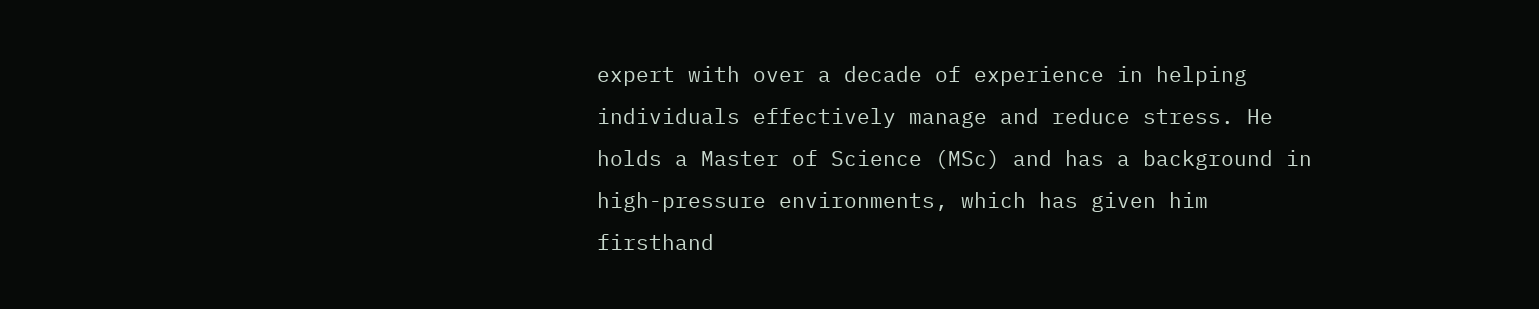expert with over a decade of experience in helping individuals effectively manage and reduce stress. He holds a Master of Science (MSc) and has a background in high-pressure environments, which has given him firsthand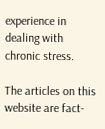experience in dealing with chronic stress.

The articles on this website are fact-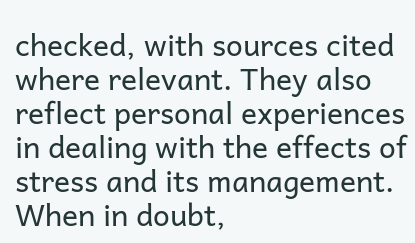checked, with sources cited where relevant. They also reflect personal experiences in dealing with the effects of stress and its management. When in doubt,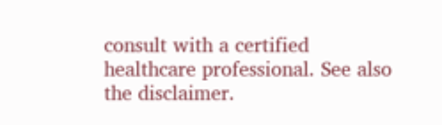consult with a certified healthcare professional. See also the disclaimer.